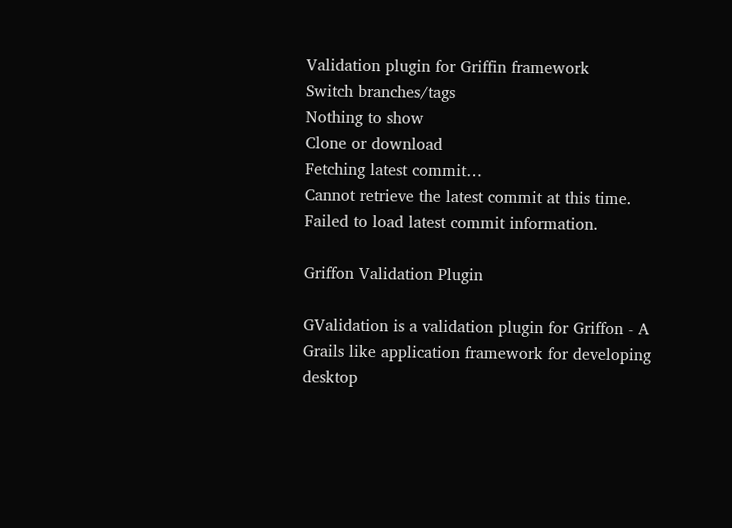Validation plugin for Griffin framework
Switch branches/tags
Nothing to show
Clone or download
Fetching latest commit…
Cannot retrieve the latest commit at this time.
Failed to load latest commit information.

Griffon Validation Plugin

GValidation is a validation plugin for Griffon - A Grails like application framework for developing desktop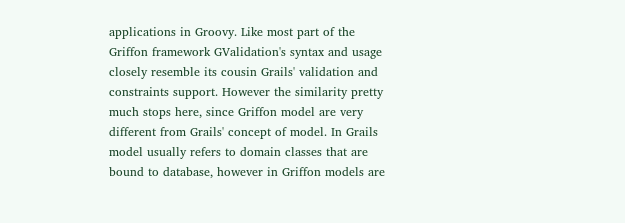applications in Groovy. Like most part of the Griffon framework GValidation's syntax and usage closely resemble its cousin Grails' validation and constraints support. However the similarity pretty much stops here, since Griffon model are very different from Grails' concept of model. In Grails model usually refers to domain classes that are bound to database, however in Griffon models are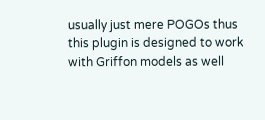usually just mere POGOs thus this plugin is designed to work with Griffon models as well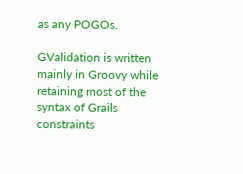as any POGOs.

GValidation is written mainly in Groovy while retaining most of the syntax of Grails constraints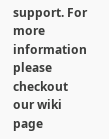support. For more information please checkout our wiki page